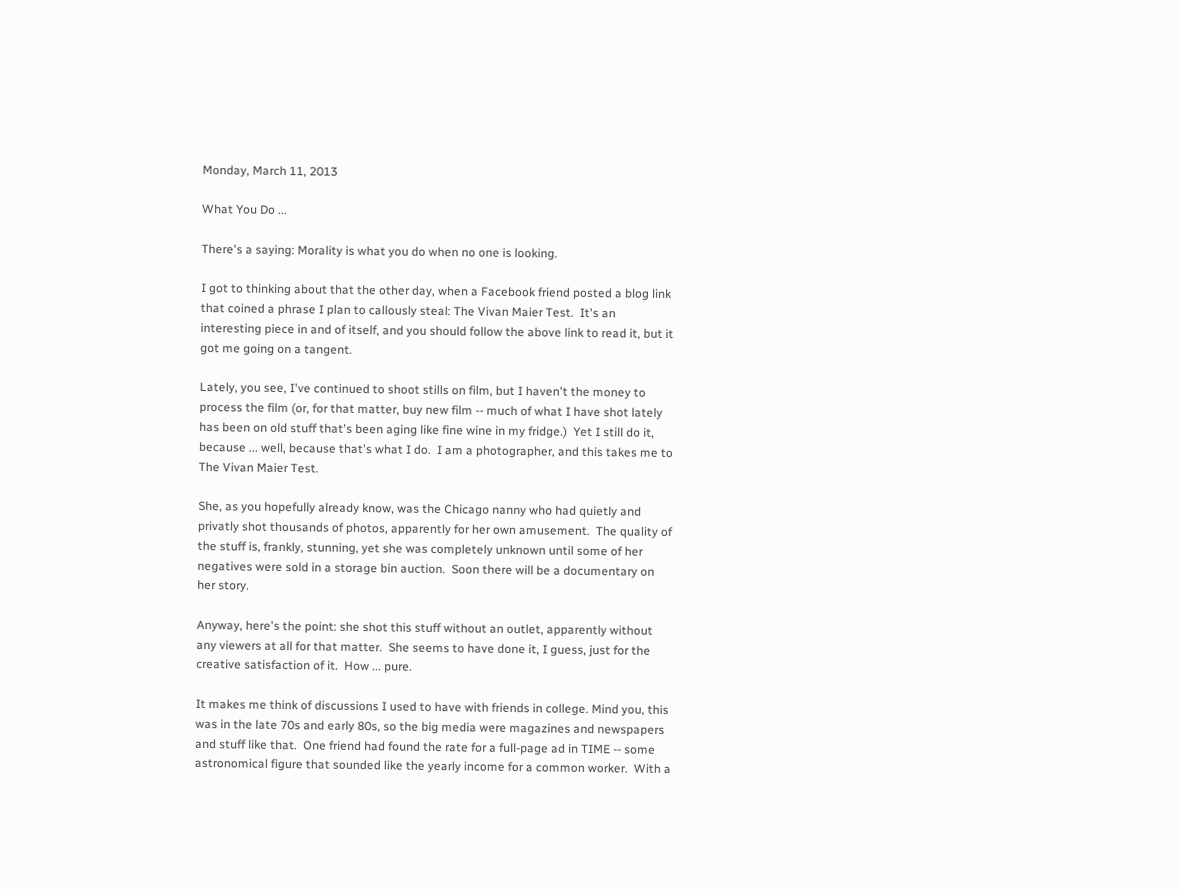Monday, March 11, 2013

What You Do ...

There's a saying: Morality is what you do when no one is looking.

I got to thinking about that the other day, when a Facebook friend posted a blog link that coined a phrase I plan to callously steal: The Vivan Maier Test.  It's an interesting piece in and of itself, and you should follow the above link to read it, but it got me going on a tangent.

Lately, you see, I've continued to shoot stills on film, but I haven't the money to process the film (or, for that matter, buy new film -- much of what I have shot lately has been on old stuff that's been aging like fine wine in my fridge.)  Yet I still do it, because ... well, because that's what I do.  I am a photographer, and this takes me to The Vivan Maier Test.

She, as you hopefully already know, was the Chicago nanny who had quietly and privatly shot thousands of photos, apparently for her own amusement.  The quality of the stuff is, frankly, stunning, yet she was completely unknown until some of her negatives were sold in a storage bin auction.  Soon there will be a documentary on her story.

Anyway, here's the point: she shot this stuff without an outlet, apparently without any viewers at all for that matter.  She seems to have done it, I guess, just for the creative satisfaction of it.  How ... pure.

It makes me think of discussions I used to have with friends in college. Mind you, this was in the late 70s and early 80s, so the big media were magazines and newspapers and stuff like that.  One friend had found the rate for a full-page ad in TIME -- some astronomical figure that sounded like the yearly income for a common worker.  With a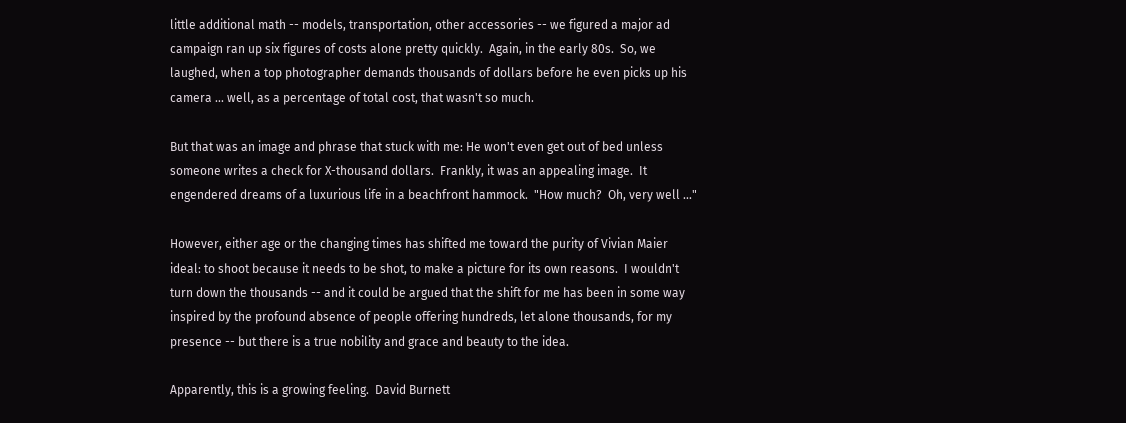little additional math -- models, transportation, other accessories -- we figured a major ad campaign ran up six figures of costs alone pretty quickly.  Again, in the early 80s.  So, we laughed, when a top photographer demands thousands of dollars before he even picks up his camera ... well, as a percentage of total cost, that wasn't so much.

But that was an image and phrase that stuck with me: He won't even get out of bed unless someone writes a check for X-thousand dollars.  Frankly, it was an appealing image.  It engendered dreams of a luxurious life in a beachfront hammock.  "How much?  Oh, very well ..."

However, either age or the changing times has shifted me toward the purity of Vivian Maier ideal: to shoot because it needs to be shot, to make a picture for its own reasons.  I wouldn't turn down the thousands -- and it could be argued that the shift for me has been in some way inspired by the profound absence of people offering hundreds, let alone thousands, for my presence -- but there is a true nobility and grace and beauty to the idea.

Apparently, this is a growing feeling.  David Burnett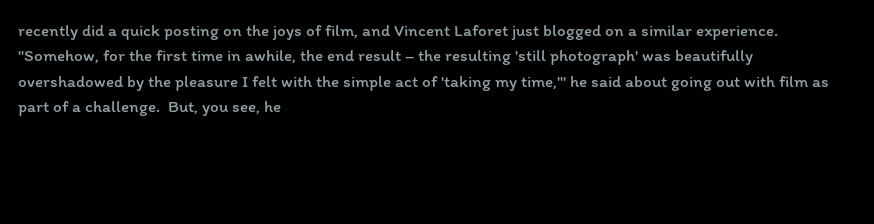recently did a quick posting on the joys of film, and Vincent Laforet just blogged on a similar experience.  "Somehow, for the first time in awhile, the end result – the resulting 'still photograph' was beautifully overshadowed by the pleasure I felt with the simple act of 'taking my time,'" he said about going out with film as part of a challenge.  But, you see, he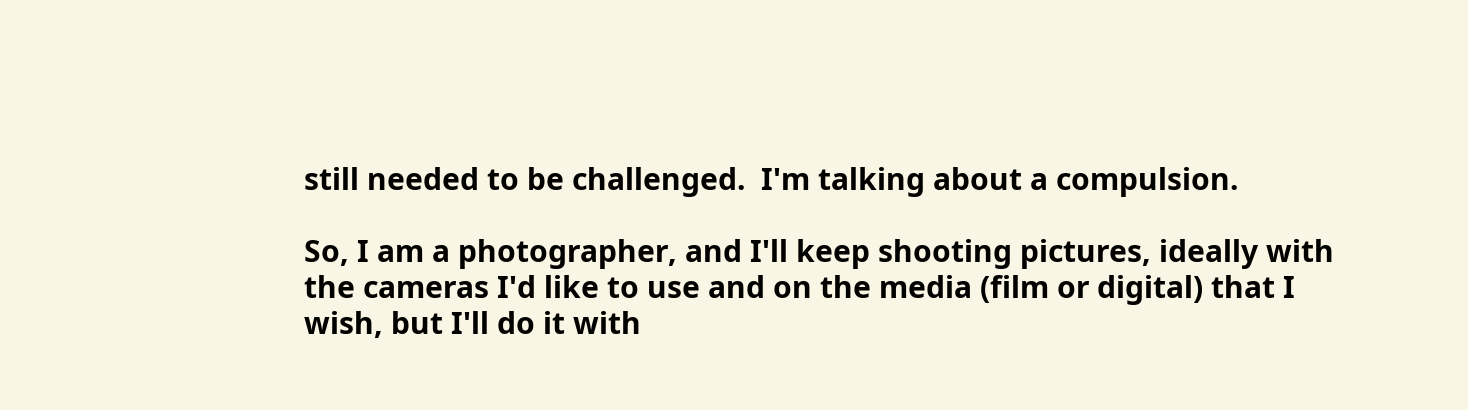still needed to be challenged.  I'm talking about a compulsion.

So, I am a photographer, and I'll keep shooting pictures, ideally with the cameras I'd like to use and on the media (film or digital) that I wish, but I'll do it with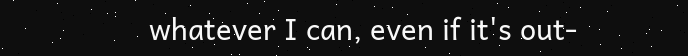whatever I can, even if it's out-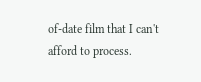of-date film that I can't afford to process.